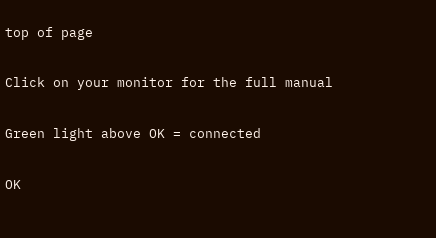top of page

Click on your monitor for the full manual

Green light above OK = connected

OK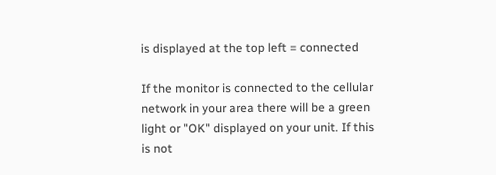is displayed at the top left = connected

If the monitor is connected to the cellular network in your area there will be a green light or "OK" displayed on your unit. If this is not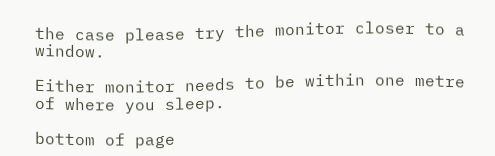the case please try the monitor closer to a window.

Either monitor needs to be within one metre of where you sleep.

bottom of page